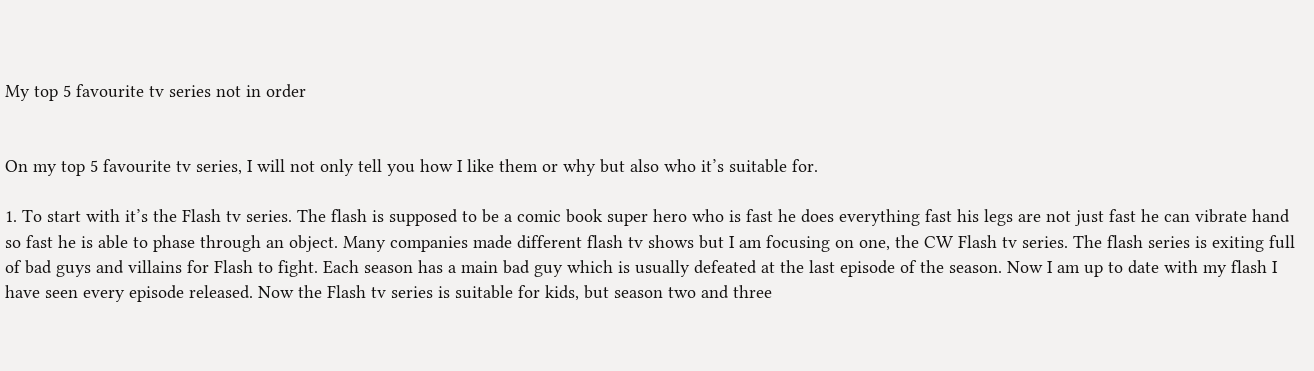My top 5 favourite tv series not in order


On my top 5 favourite tv series, I will not only tell you how I like them or why but also who it’s suitable for.

1. To start with it’s the Flash tv series. The flash is supposed to be a comic book super hero who is fast he does everything fast his legs are not just fast he can vibrate hand so fast he is able to phase through an object. Many companies made different flash tv shows but I am focusing on one, the CW Flash tv series. The flash series is exiting full of bad guys and villains for Flash to fight. Each season has a main bad guy which is usually defeated at the last episode of the season. Now I am up to date with my flash I have seen every episode released. Now the Flash tv series is suitable for kids, but season two and three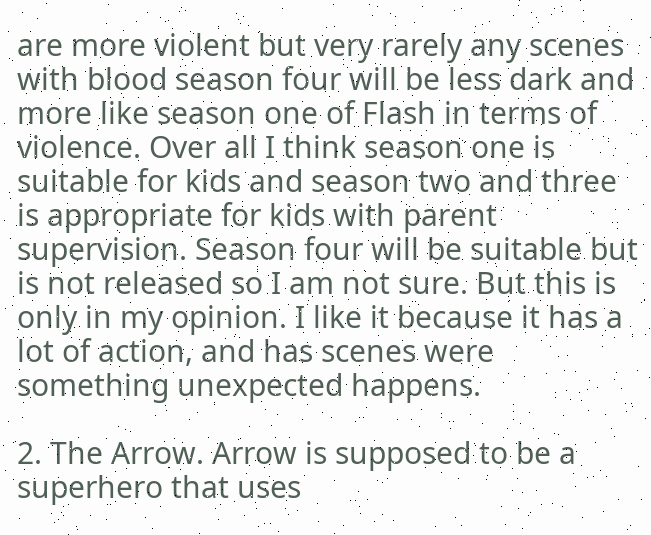are more violent but very rarely any scenes with blood season four will be less dark and more like season one of Flash in terms of violence. Over all I think season one is suitable for kids and season two and three is appropriate for kids with parent supervision. Season four will be suitable but is not released so I am not sure. But this is only in my opinion. I like it because it has a lot of action, and has scenes were something unexpected happens.

2. The Arrow. Arrow is supposed to be a superhero that uses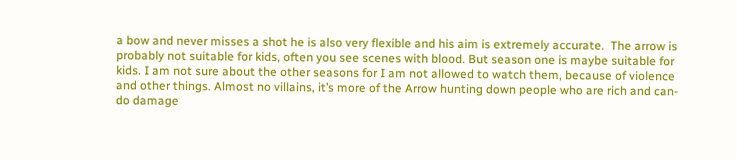a bow and never misses a shot he is also very flexible and his aim is extremely accurate.  The arrow is probably not suitable for kids, often you see scenes with blood. But season one is maybe suitable for kids. I am not sure about the other seasons for I am not allowed to watch them, because of violence and other things. Almost no villains, it’s more of the Arrow hunting down people who are rich and can-do damage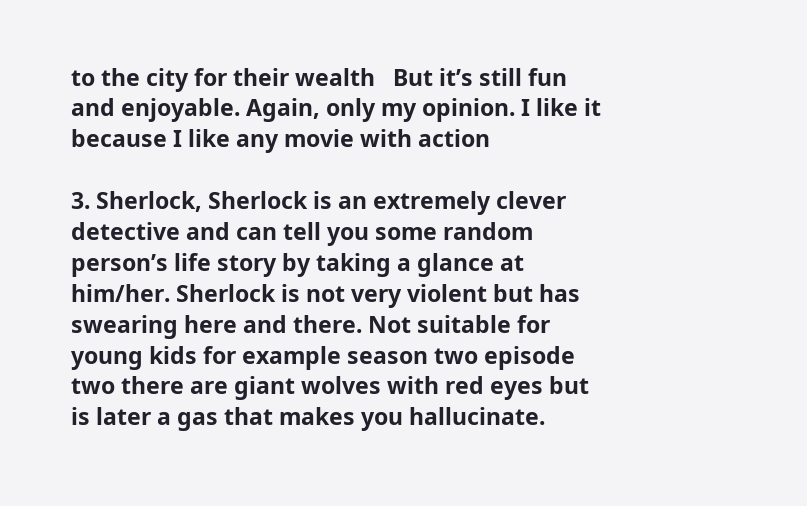to the city for their wealth   But it’s still fun and enjoyable. Again, only my opinion. I like it because I like any movie with action

3. Sherlock, Sherlock is an extremely clever detective and can tell you some random person’s life story by taking a glance at him/her. Sherlock is not very violent but has swearing here and there. Not suitable for young kids for example season two episode two there are giant wolves with red eyes but is later a gas that makes you hallucinate.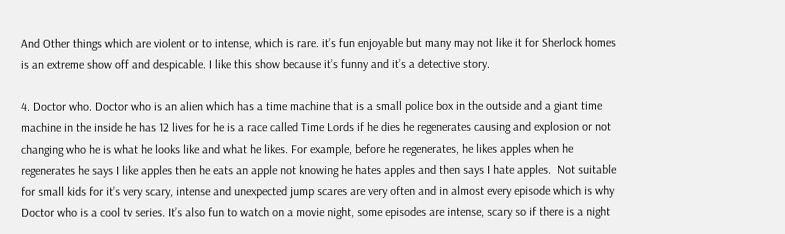And Other things which are violent or to intense, which is rare. it’s fun enjoyable but many may not like it for Sherlock homes is an extreme show off and despicable. I like this show because it’s funny and it’s a detective story.

4. Doctor who. Doctor who is an alien which has a time machine that is a small police box in the outside and a giant time machine in the inside he has 12 lives for he is a race called Time Lords if he dies he regenerates causing and explosion or not changing who he is what he looks like and what he likes. For example, before he regenerates, he likes apples when he regenerates he says I like apples then he eats an apple not knowing he hates apples and then says I hate apples.  Not suitable for small kids for it’s very scary, intense and unexpected jump scares are very often and in almost every episode which is why Doctor who is a cool tv series. It’s also fun to watch on a movie night, some episodes are intense, scary so if there is a night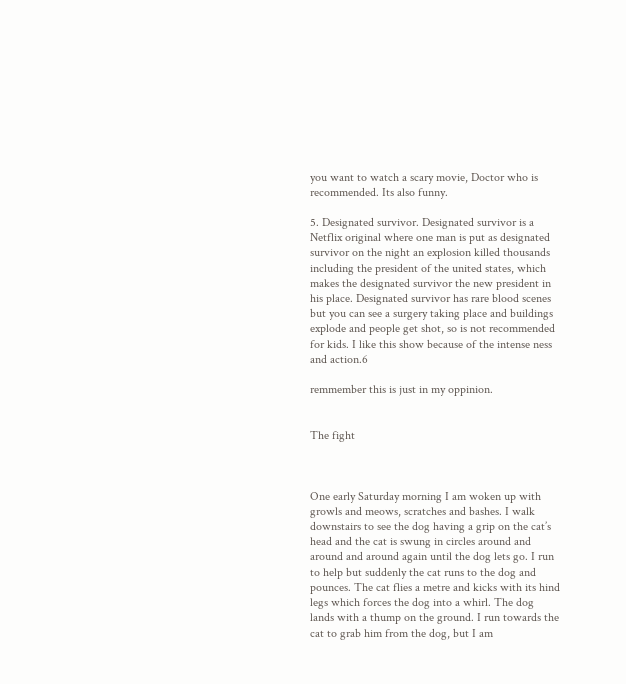you want to watch a scary movie, Doctor who is recommended. Its also funny.

5. Designated survivor. Designated survivor is a Netflix original where one man is put as designated survivor on the night an explosion killed thousands including the president of the united states, which makes the designated survivor the new president in his place. Designated survivor has rare blood scenes but you can see a surgery taking place and buildings explode and people get shot, so is not recommended for kids. I like this show because of the intense ness and action.6

remmember this is just in my oppinion.


The fight



One early Saturday morning I am woken up with growls and meows, scratches and bashes. I walk downstairs to see the dog having a grip on the cat’s head and the cat is swung in circles around and around and around again until the dog lets go. I run to help but suddenly the cat runs to the dog and pounces. The cat flies a metre and kicks with its hind legs which forces the dog into a whirl. The dog lands with a thump on the ground. I run towards the cat to grab him from the dog, but I am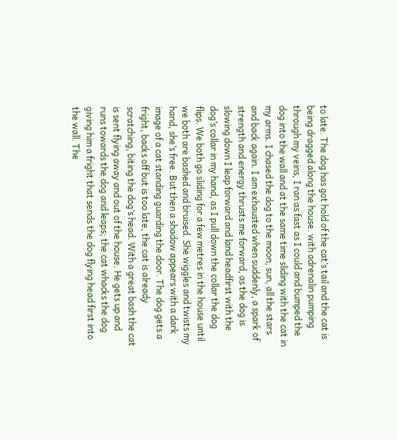to late. The dog has got hold of the cat’s tail and the cat is being dragged along the house. with adrenalin pumping through my veins, I ran as fast as I could and bumped the dog into the wall and at the same time sliding with the cat in my arms. I chased the dog to the moon, sun, all the stars and back again. I am exhausted when suddenly, a spark of strength and energy thrusts me forward, as the dog is slowing down I leap forward and land headfirst with the dog’s collar in my hand, as I pull down the collar the dog flips. We both go sliding for a few metres in the house until we both are bashed and bruised. She wiggles and twists my hand, she’s free. But then a shadow appears with a dark image of a cat standing guarding the door. The dog gets a fright, backs off but is too late, the cat is already scratching, biting the dog’s head. With a great bash the cat is sent flying away and out of the house. He gets up and runs towards the dog and leaps; the cat whacks the dog giving him a fright that sends the dog flying head first into the wall. The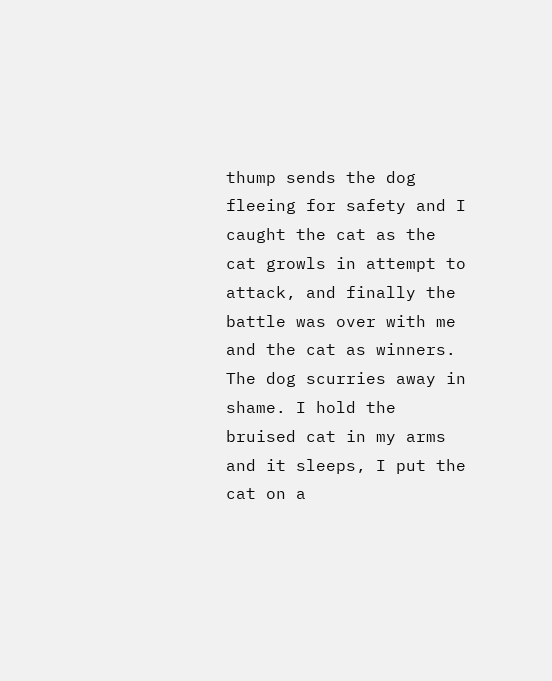thump sends the dog fleeing for safety and I caught the cat as the cat growls in attempt to attack, and finally the battle was over with me and the cat as winners. The dog scurries away in shame. I hold the bruised cat in my arms and it sleeps, I put the cat on a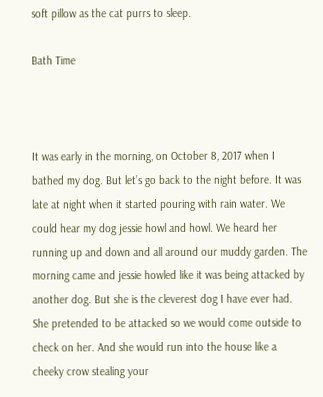soft pillow as the cat purrs to sleep.

Bath Time



It was early in the morning, on October 8, 2017 when I bathed my dog. But let’s go back to the night before. It was late at night when it started pouring with rain water. We could hear my dog jessie howl and howl. We heard her running up and down and all around our muddy garden. The morning came and jessie howled like it was being attacked by another dog. But she is the cleverest dog I have ever had. She pretended to be attacked so we would come outside to check on her. And she would run into the house like a cheeky crow stealing your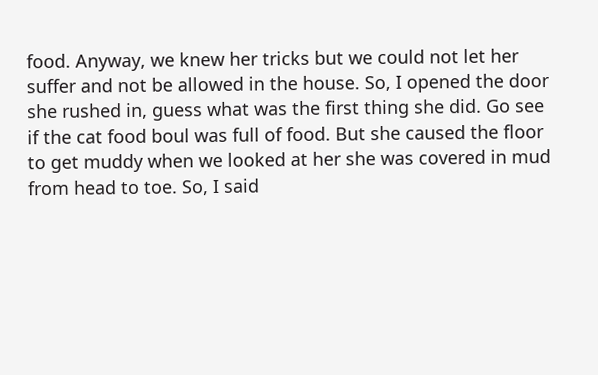food. Anyway, we knew her tricks but we could not let her suffer and not be allowed in the house. So, I opened the door she rushed in, guess what was the first thing she did. Go see if the cat food boul was full of food. But she caused the floor to get muddy when we looked at her she was covered in mud from head to toe. So, I said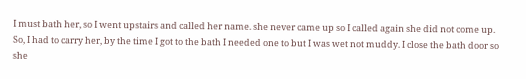I must bath her, so I went upstairs and called her name. she never came up so I called again she did not come up. So, I had to carry her, by the time I got to the bath I needed one to but I was wet not muddy. I close the bath door so she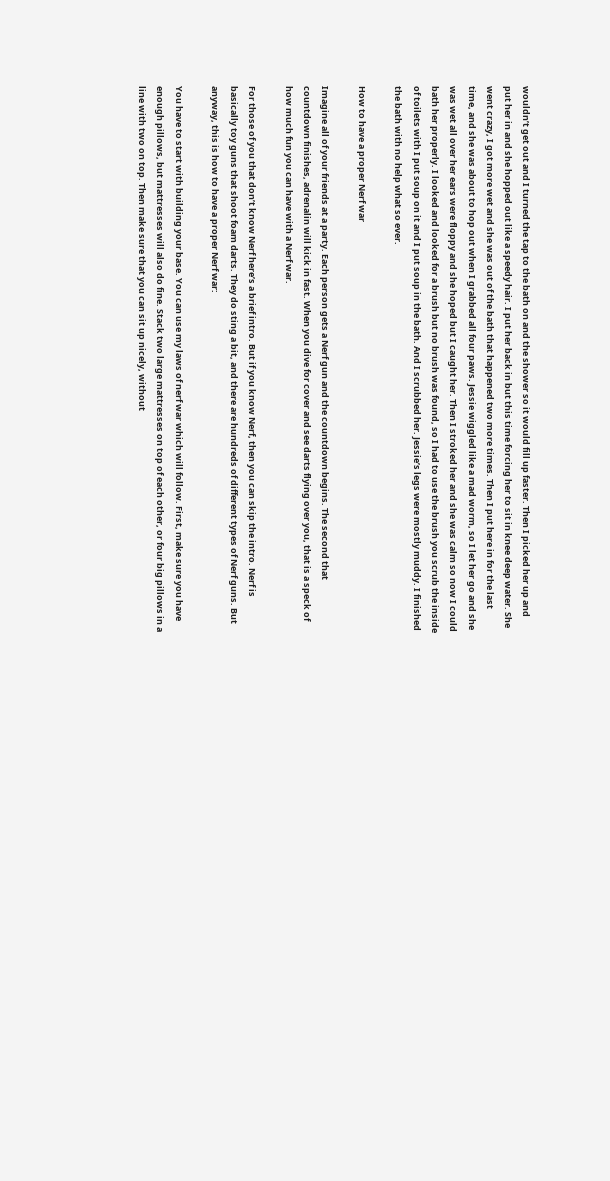wouldn’t get out and I turned the tap to the bath on and the shower so it would fill up faster. Then I picked her up and put her in and she hopped out like a speedy hair. I put her back in but this time forcing her to sit in knee deep water. She went crazy, I got more wet and she was out of the bath that happened two more times. Then I put here in for the last time, and she was about to hop out when I grabbed all four paws. Jessie wiggled like a mad worm, so I let her go and she was wet all over her ears were floppy and she hoped but I caught her. Then I stroked her and she was calm so now I could bath her properly. I looked and looked for a brush but no brush was found, so I had to use the brush you scrub the inside of toilets with I put soup on it and I put soup in the bath. And I scrubbed her. Jessie’s legs were mostly muddy. I finished the bath with no help what so ever.

How to have a proper Nerf war

Imagine all of your friends at a party. Each person gets a Nerf gun and the countdown begins. The second that countdown finishes, adrenalin will kick in fast. When you dive for cover and see darts flying over you, that is a speck of how much fun you can have with a Nerf war.

For those of you that don’t know Nerf here’s a brief intro. But if you know Nerf, then you can skip the intro. Nerf is basically toy guns that shoot foam darts. They do sting a bit, and there are hundreds of different types of Nerf guns. But anyway, this is how to have a proper Nerf war:

You have to start with building your base. You can use my laws of nerf war which will follow. First, make sure you have enough pillows, but mattresses will also do fine. Stack two large mattresses on top of each other, or four big pillows in a line with two on top. Then make sure that you can sit up nicely, without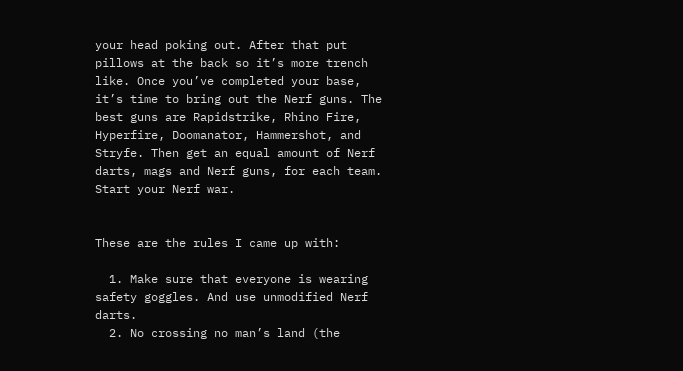your head poking out. After that put pillows at the back so it’s more trench like. Once you’ve completed your base, it’s time to bring out the Nerf guns. The best guns are Rapidstrike, Rhino Fire, Hyperfire, Doomanator, Hammershot, and Stryfe. Then get an equal amount of Nerf darts, mags and Nerf guns, for each team. Start your Nerf war.


These are the rules I came up with:

  1. Make sure that everyone is wearing safety goggles. And use unmodified Nerf darts.
  2. No crossing no man’s land (the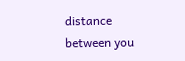distance between you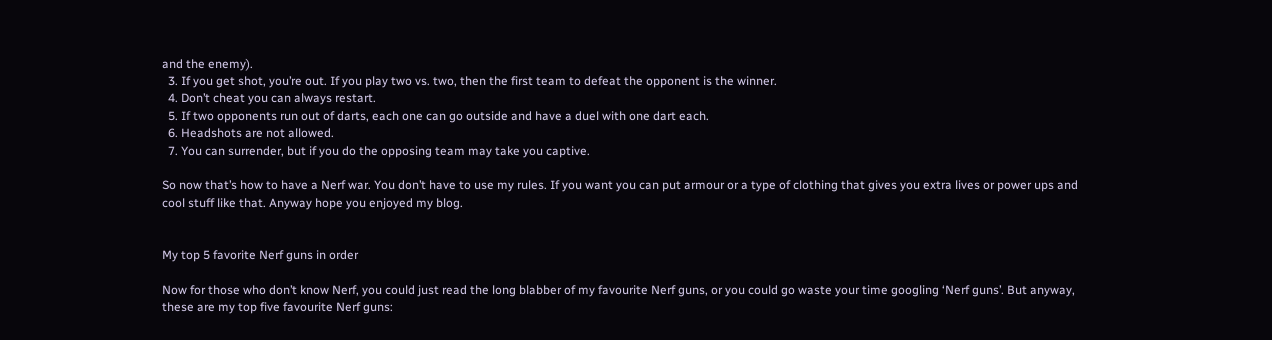and the enemy).
  3. If you get shot, you’re out. If you play two vs. two, then the first team to defeat the opponent is the winner.
  4. Don’t cheat you can always restart.
  5. If two opponents run out of darts, each one can go outside and have a duel with one dart each.
  6. Headshots are not allowed.
  7. You can surrender, but if you do the opposing team may take you captive.

So now that’s how to have a Nerf war. You don’t have to use my rules. If you want you can put armour or a type of clothing that gives you extra lives or power ups and cool stuff like that. Anyway hope you enjoyed my blog.


My top 5 favorite Nerf guns in order

Now for those who don’t know Nerf, you could just read the long blabber of my favourite Nerf guns, or you could go waste your time googling ‘Nerf guns’. But anyway, these are my top five favourite Nerf guns: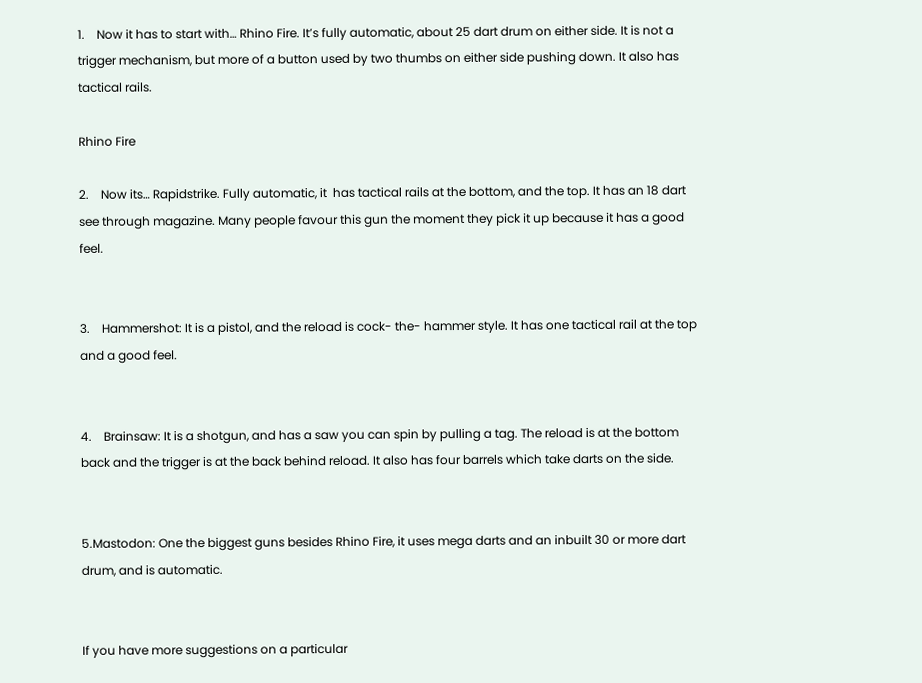1.    Now it has to start with… Rhino Fire. It’s fully automatic, about 25 dart drum on either side. It is not a trigger mechanism, but more of a button used by two thumbs on either side pushing down. It also has tactical rails.

Rhino Fire

2.    Now its… Rapidstrike. Fully automatic, it  has tactical rails at the bottom, and the top. It has an 18 dart see through magazine. Many people favour this gun the moment they pick it up because it has a good feel.


3.    Hammershot: It is a pistol, and the reload is cock- the- hammer style. It has one tactical rail at the top and a good feel.


4.    Brainsaw: It is a shotgun, and has a saw you can spin by pulling a tag. The reload is at the bottom back and the trigger is at the back behind reload. It also has four barrels which take darts on the side.


5.Mastodon: One the biggest guns besides Rhino Fire, it uses mega darts and an inbuilt 30 or more dart drum, and is automatic.


If you have more suggestions on a particular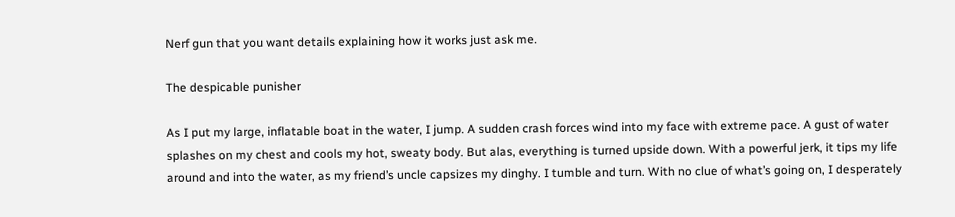Nerf gun that you want details explaining how it works just ask me.

The despicable punisher

As I put my large, inflatable boat in the water, I jump. A sudden crash forces wind into my face with extreme pace. A gust of water splashes on my chest and cools my hot, sweaty body. But alas, everything is turned upside down. With a powerful jerk, it tips my life around and into the water, as my friend’s uncle capsizes my dinghy. I tumble and turn. With no clue of what’s going on, I desperately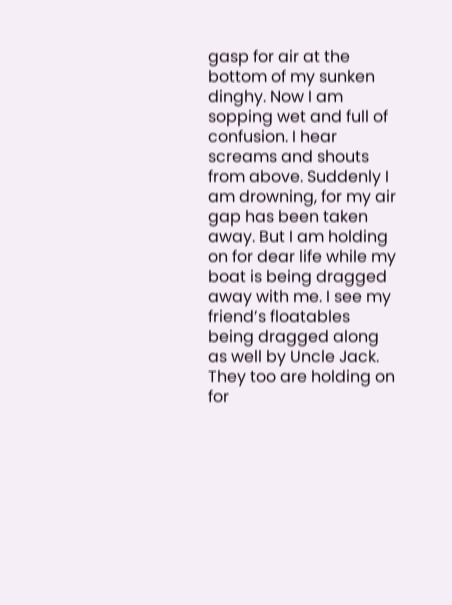gasp for air at the bottom of my sunken dinghy. Now I am sopping wet and full of confusion. I hear screams and shouts from above. Suddenly I am drowning, for my air gap has been taken away. But I am holding on for dear life while my boat is being dragged away with me. I see my friend’s floatables being dragged along as well by Uncle Jack. They too are holding on for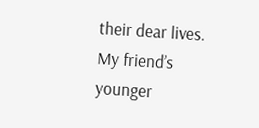their dear lives. My friend’s younger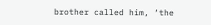brother called him, ‘the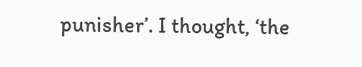punisher’. I thought, ‘the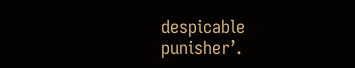despicable punisher’.